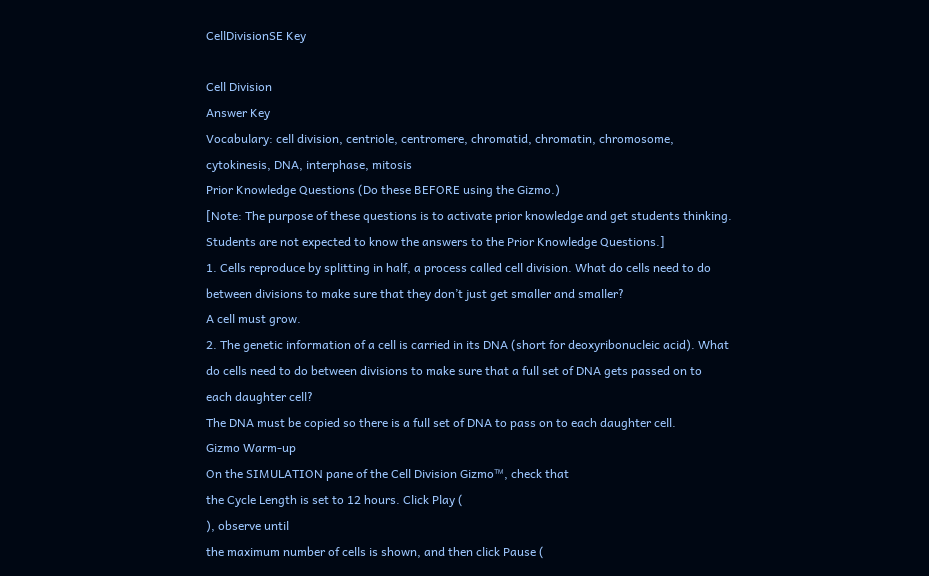CellDivisionSE Key

Cell Division
Answer Key
Vocabulary: cell division, centriole, centromere, chromatid, chromatin, chromosome,
cytokinesis, DNA, interphase, mitosis
Prior Knowledge Questions (Do these BEFORE using the Gizmo.)
[Note: The purpose of these questions is to activate prior knowledge and get students thinking.
Students are not expected to know the answers to the Prior Knowledge Questions.]
1. Cells reproduce by splitting in half, a process called cell division. What do cells need to do
between divisions to make sure that they don’t just get smaller and smaller?
A cell must grow.
2. The genetic information of a cell is carried in its DNA (short for deoxyribonucleic acid). What
do cells need to do between divisions to make sure that a full set of DNA gets passed on to
each daughter cell?
The DNA must be copied so there is a full set of DNA to pass on to each daughter cell.
Gizmo Warm-up
On the SIMULATION pane of the Cell Division Gizmo™, check that
the Cycle Length is set to 12 hours. Click Play (
), observe until
the maximum number of cells is shown, and then click Pause (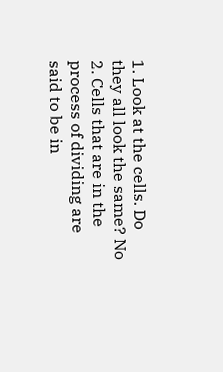1. Look at the cells. Do they all look the same? No
2. Cells that are in the process of dividing are said to be in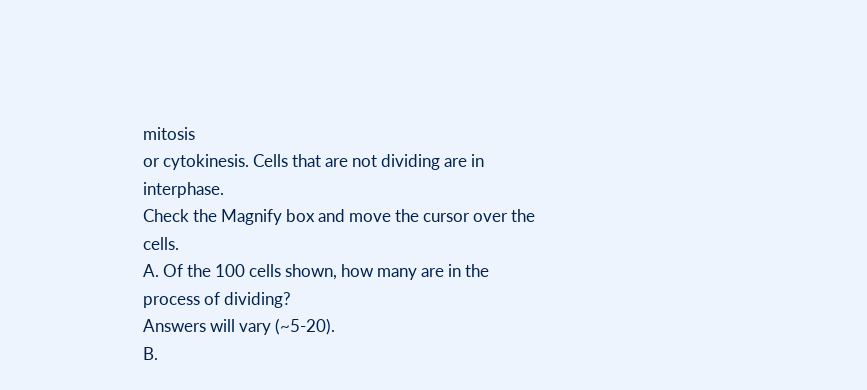mitosis
or cytokinesis. Cells that are not dividing are in interphase.
Check the Magnify box and move the cursor over the cells.
A. Of the 100 cells shown, how many are in the process of dividing?
Answers will vary (~5-20).
B.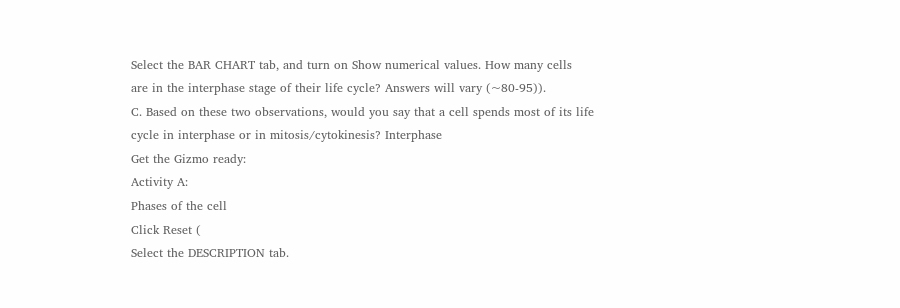Select the BAR CHART tab, and turn on Show numerical values. How many cells
are in the interphase stage of their life cycle? Answers will vary (~80-95)).
C. Based on these two observations, would you say that a cell spends most of its life
cycle in interphase or in mitosis/cytokinesis? Interphase
Get the Gizmo ready:
Activity A:
Phases of the cell
Click Reset (
Select the DESCRIPTION tab.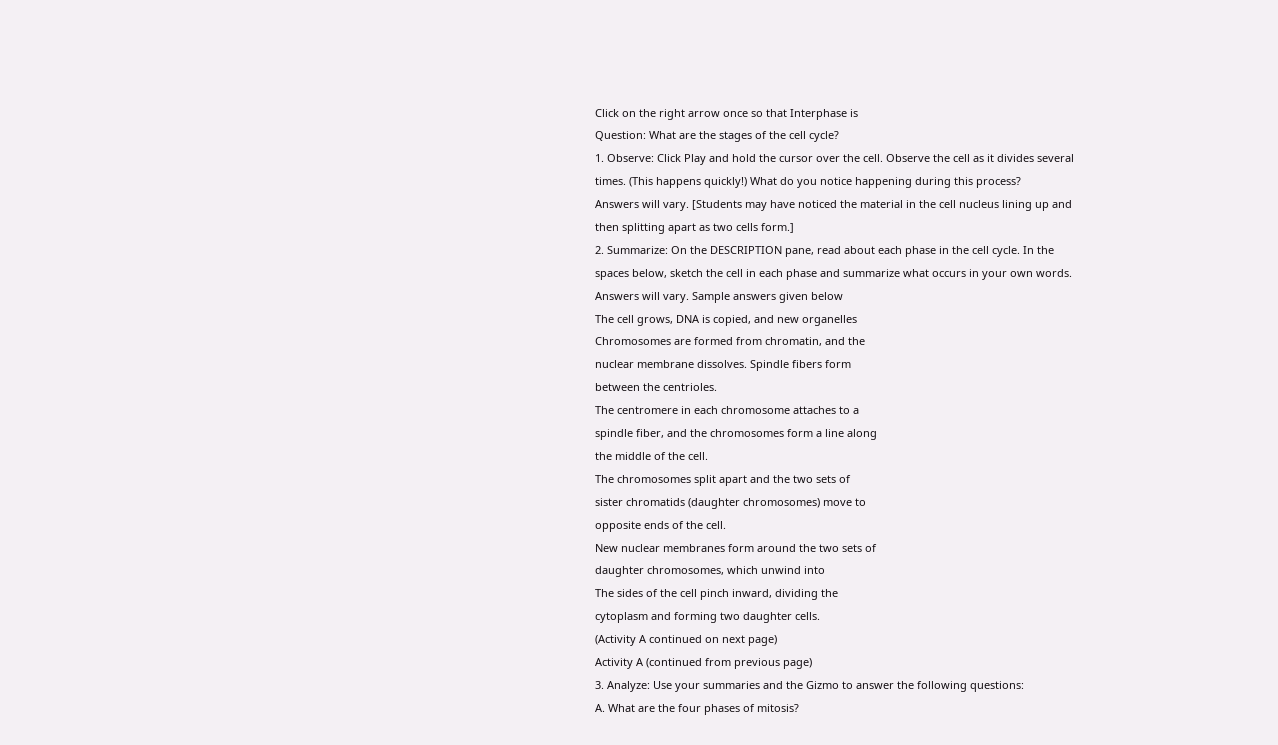Click on the right arrow once so that Interphase is
Question: What are the stages of the cell cycle?
1. Observe: Click Play and hold the cursor over the cell. Observe the cell as it divides several
times. (This happens quickly!) What do you notice happening during this process?
Answers will vary. [Students may have noticed the material in the cell nucleus lining up and
then splitting apart as two cells form.]
2. Summarize: On the DESCRIPTION pane, read about each phase in the cell cycle. In the
spaces below, sketch the cell in each phase and summarize what occurs in your own words.
Answers will vary. Sample answers given below
The cell grows, DNA is copied, and new organelles
Chromosomes are formed from chromatin, and the
nuclear membrane dissolves. Spindle fibers form
between the centrioles.
The centromere in each chromosome attaches to a
spindle fiber, and the chromosomes form a line along
the middle of the cell.
The chromosomes split apart and the two sets of
sister chromatids (daughter chromosomes) move to
opposite ends of the cell.
New nuclear membranes form around the two sets of
daughter chromosomes, which unwind into
The sides of the cell pinch inward, dividing the
cytoplasm and forming two daughter cells.
(Activity A continued on next page)
Activity A (continued from previous page)
3. Analyze: Use your summaries and the Gizmo to answer the following questions:
A. What are the four phases of mitosis?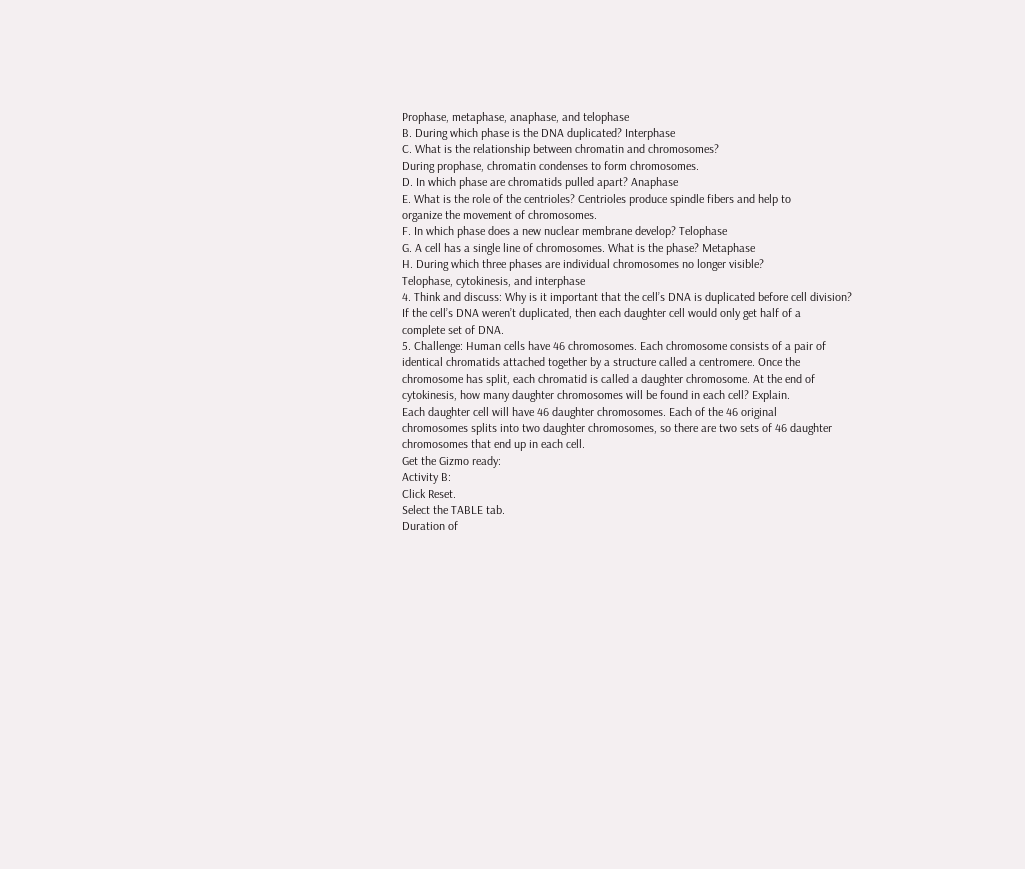Prophase, metaphase, anaphase, and telophase
B. During which phase is the DNA duplicated? Interphase
C. What is the relationship between chromatin and chromosomes?
During prophase, chromatin condenses to form chromosomes.
D. In which phase are chromatids pulled apart? Anaphase
E. What is the role of the centrioles? Centrioles produce spindle fibers and help to
organize the movement of chromosomes.
F. In which phase does a new nuclear membrane develop? Telophase
G. A cell has a single line of chromosomes. What is the phase? Metaphase
H. During which three phases are individual chromosomes no longer visible?
Telophase, cytokinesis, and interphase
4. Think and discuss: Why is it important that the cell’s DNA is duplicated before cell division?
If the cell’s DNA weren’t duplicated, then each daughter cell would only get half of a
complete set of DNA.
5. Challenge: Human cells have 46 chromosomes. Each chromosome consists of a pair of
identical chromatids attached together by a structure called a centromere. Once the
chromosome has split, each chromatid is called a daughter chromosome. At the end of
cytokinesis, how many daughter chromosomes will be found in each cell? Explain.
Each daughter cell will have 46 daughter chromosomes. Each of the 46 original
chromosomes splits into two daughter chromosomes, so there are two sets of 46 daughter
chromosomes that end up in each cell.
Get the Gizmo ready:
Activity B:
Click Reset.
Select the TABLE tab.
Duration of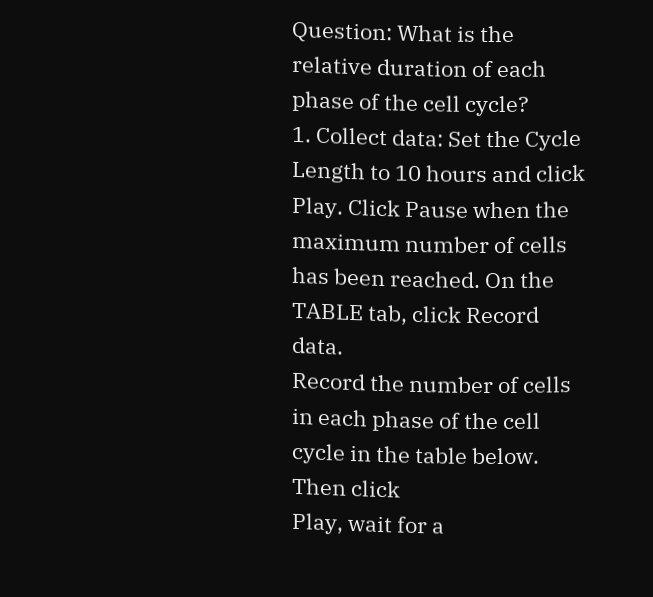Question: What is the relative duration of each phase of the cell cycle?
1. Collect data: Set the Cycle Length to 10 hours and click Play. Click Pause when the
maximum number of cells has been reached. On the TABLE tab, click Record data.
Record the number of cells in each phase of the cell cycle in the table below. Then click
Play, wait for a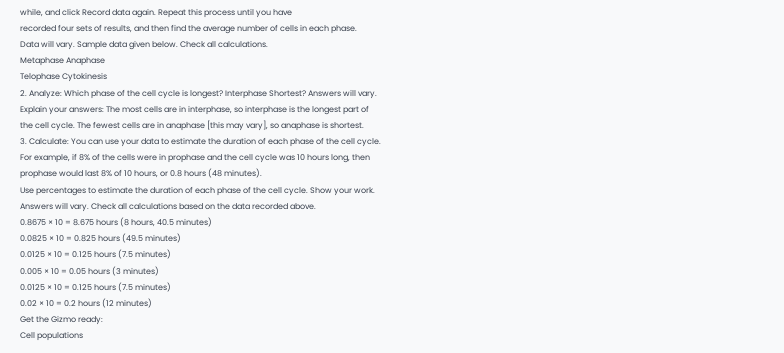while, and click Record data again. Repeat this process until you have
recorded four sets of results, and then find the average number of cells in each phase.
Data will vary. Sample data given below. Check all calculations.
Metaphase Anaphase
Telophase Cytokinesis
2. Analyze: Which phase of the cell cycle is longest? Interphase Shortest? Answers will vary.
Explain your answers: The most cells are in interphase, so interphase is the longest part of
the cell cycle. The fewest cells are in anaphase [this may vary], so anaphase is shortest.
3. Calculate: You can use your data to estimate the duration of each phase of the cell cycle.
For example, if 8% of the cells were in prophase and the cell cycle was 10 hours long, then
prophase would last 8% of 10 hours, or 0.8 hours (48 minutes).
Use percentages to estimate the duration of each phase of the cell cycle. Show your work.
Answers will vary. Check all calculations based on the data recorded above.
0.8675 × 10 = 8.675 hours (8 hours, 40.5 minutes)
0.0825 × 10 = 0.825 hours (49.5 minutes)
0.0125 × 10 = 0.125 hours (7.5 minutes)
0.005 × 10 = 0.05 hours (3 minutes)
0.0125 × 10 = 0.125 hours (7.5 minutes)
0.02 × 10 = 0.2 hours (12 minutes)
Get the Gizmo ready:
Cell populations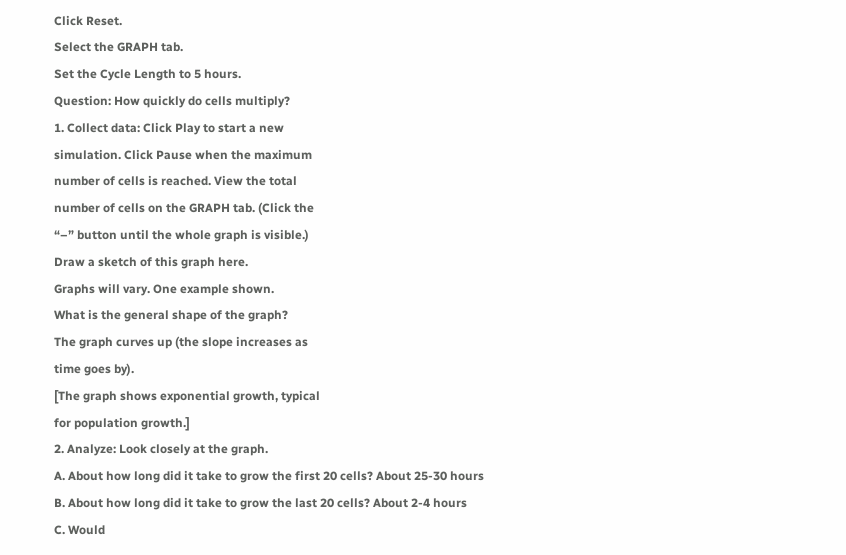Click Reset.
Select the GRAPH tab.
Set the Cycle Length to 5 hours.
Question: How quickly do cells multiply?
1. Collect data: Click Play to start a new
simulation. Click Pause when the maximum
number of cells is reached. View the total
number of cells on the GRAPH tab. (Click the
“–” button until the whole graph is visible.)
Draw a sketch of this graph here.
Graphs will vary. One example shown.
What is the general shape of the graph?
The graph curves up (the slope increases as
time goes by).
[The graph shows exponential growth, typical
for population growth.]
2. Analyze: Look closely at the graph.
A. About how long did it take to grow the first 20 cells? About 25-30 hours
B. About how long did it take to grow the last 20 cells? About 2-4 hours
C. Would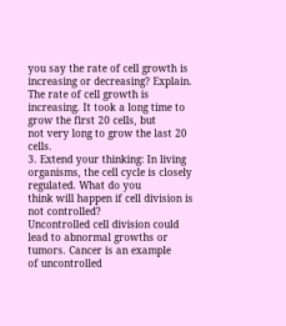you say the rate of cell growth is increasing or decreasing? Explain.
The rate of cell growth is increasing. It took a long time to grow the first 20 cells, but
not very long to grow the last 20 cells.
3. Extend your thinking: In living organisms, the cell cycle is closely regulated. What do you
think will happen if cell division is not controlled?
Uncontrolled cell division could lead to abnormal growths or tumors. Cancer is an example
of uncontrolled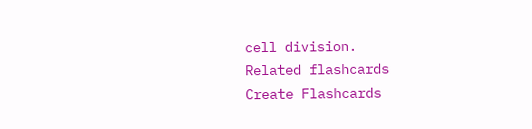cell division.
Related flashcards
Create Flashcards